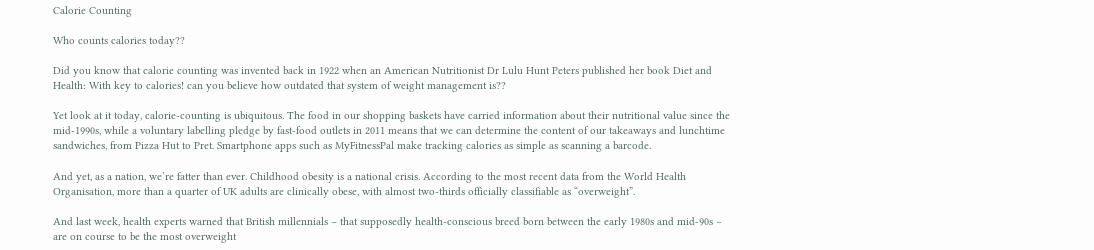Calorie Counting

Who counts calories today??

Did you know that calorie counting was invented back in 1922 when an American Nutritionist Dr Lulu Hunt Peters published her book Diet and Health: With key to calories! can you believe how outdated that system of weight management is??

Yet look at it today, calorie-counting is ubiquitous. The food in our shopping baskets have carried information about their nutritional value since the mid-1990s, while a voluntary labelling pledge by fast-food outlets in 2011 means that we can determine the content of our takeaways and lunchtime sandwiches, from Pizza Hut to Pret. Smartphone apps such as MyFitnessPal make tracking calories as simple as scanning a barcode.

And yet, as a nation, we’re fatter than ever. Childhood obesity is a national crisis. According to the most recent data from the World Health Organisation, more than a quarter of UK adults are clinically obese, with almost two-thirds officially classifiable as “overweight”.

And last week, health experts warned that British millennials – that supposedly health-conscious breed born between the early 1980s and mid-90s – are on course to be the most overweight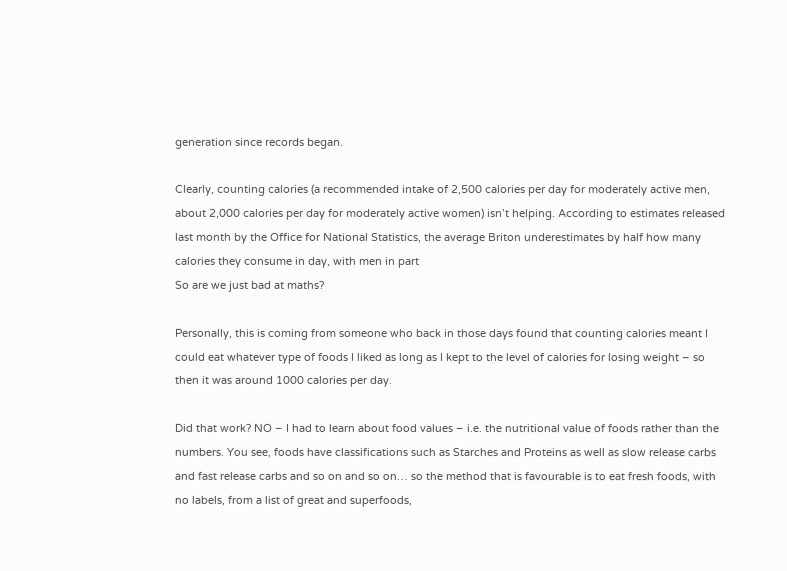generation since records began.

Clearly, counting calories (a recommended intake of 2,500 calories per day for moderately active men, about 2,000 calories per day for moderately active women) isn’t helping. According to estimates released last month by the Office for National Statistics, the average Briton underestimates by half how many calories they consume in day, with men in part
So are we just bad at maths?

Personally, this is coming from someone who back in those days found that counting calories meant I could eat whatever type of foods I liked as long as I kept to the level of calories for losing weight – so then it was around 1000 calories per day.

Did that work? NO – I had to learn about food values – i.e. the nutritional value of foods rather than the numbers. You see, foods have classifications such as Starches and Proteins as well as slow release carbs and fast release carbs and so on and so on… so the method that is favourable is to eat fresh foods, with no labels, from a list of great and superfoods,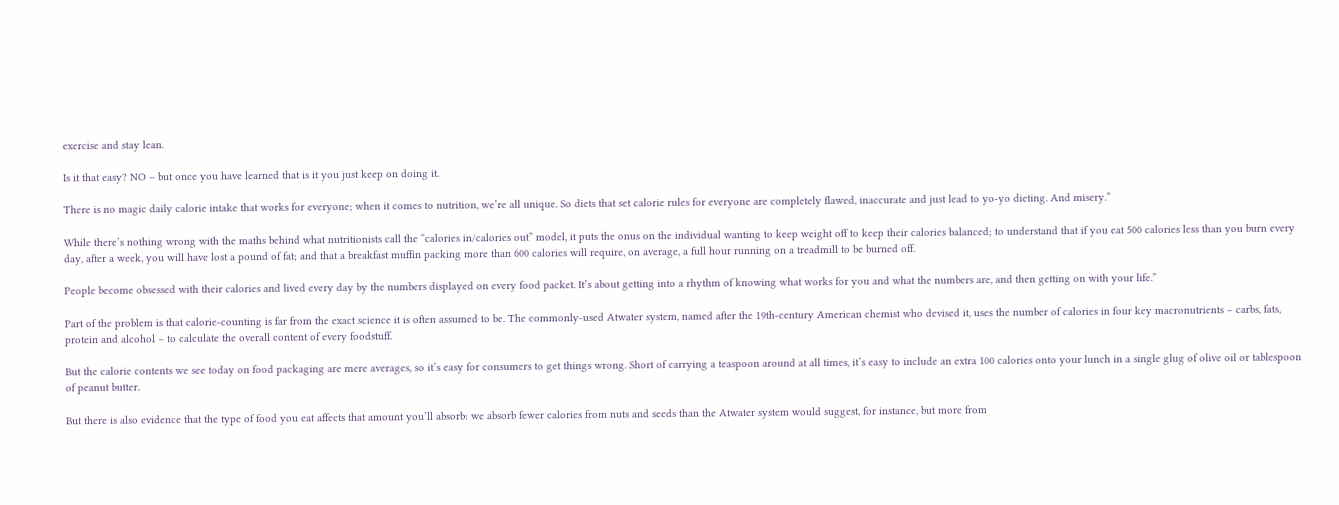exercise and stay lean.

Is it that easy? NO – but once you have learned that is it you just keep on doing it.

There is no magic daily calorie intake that works for everyone; when it comes to nutrition, we’re all unique. So diets that set calorie rules for everyone are completely flawed, inaccurate and just lead to yo-yo dieting. And misery.”

While there’s nothing wrong with the maths behind what nutritionists call the “calories in/calories out” model, it puts the onus on the individual wanting to keep weight off to keep their calories balanced; to understand that if you eat 500 calories less than you burn every day, after a week, you will have lost a pound of fat; and that a breakfast muffin packing more than 600 calories will require, on average, a full hour running on a treadmill to be burned off.

People become obsessed with their calories and lived every day by the numbers displayed on every food packet. It’s about getting into a rhythm of knowing what works for you and what the numbers are, and then getting on with your life.”

Part of the problem is that calorie-counting is far from the exact science it is often assumed to be. The commonly-used Atwater system, named after the 19th-century American chemist who devised it, uses the number of calories in four key macronutrients – carbs, fats, protein and alcohol – to calculate the overall content of every foodstuff.

But the calorie contents we see today on food packaging are mere averages, so it’s easy for consumers to get things wrong. Short of carrying a teaspoon around at all times, it’s easy to include an extra 100 calories onto your lunch in a single glug of olive oil or tablespoon of peanut butter.

But there is also evidence that the type of food you eat affects that amount you’ll absorb: we absorb fewer calories from nuts and seeds than the Atwater system would suggest, for instance, but more from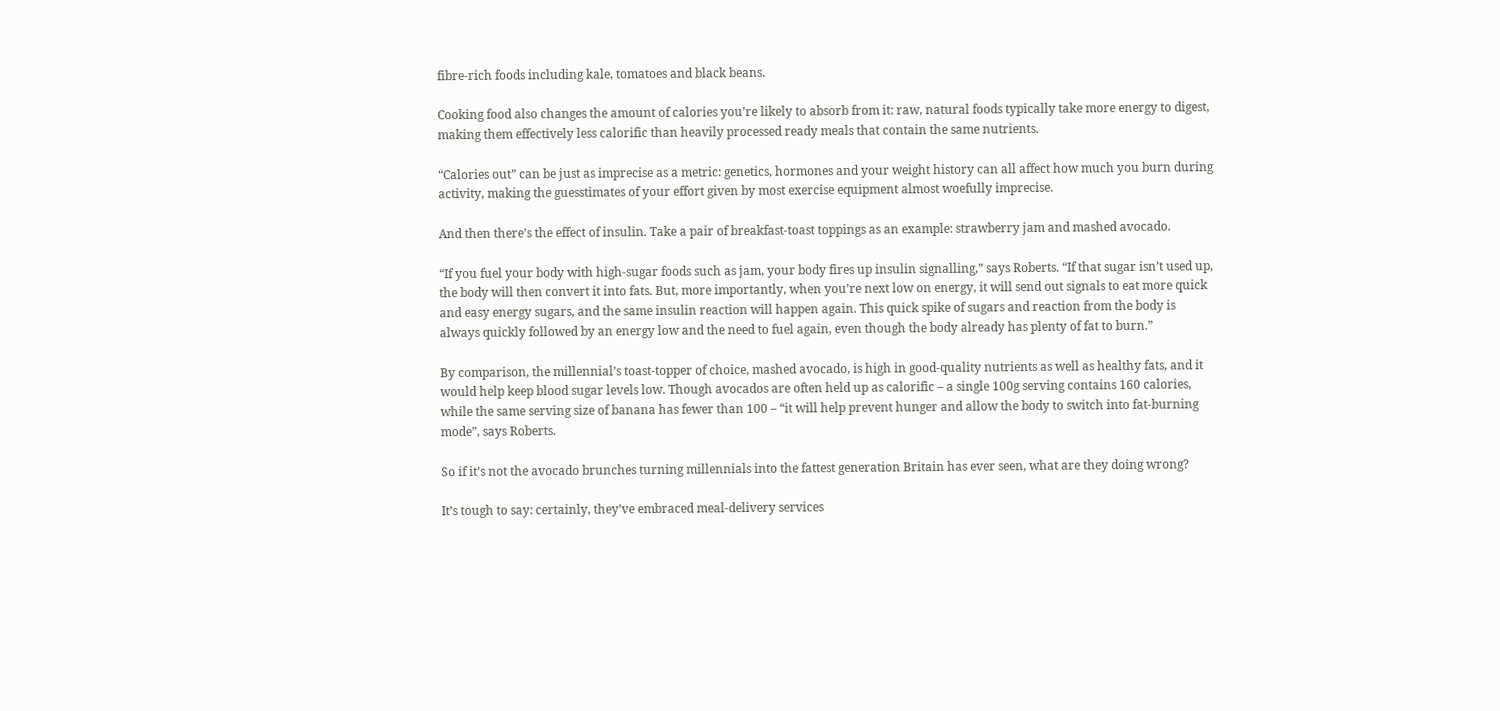fibre-rich foods including kale, tomatoes and black beans.

Cooking food also changes the amount of calories you’re likely to absorb from it: raw, natural foods typically take more energy to digest, making them effectively less calorific than heavily processed ready meals that contain the same nutrients.

“Calories out” can be just as imprecise as a metric: genetics, hormones and your weight history can all affect how much you burn during activity, making the guesstimates of your effort given by most exercise equipment almost woefully imprecise.

And then there’s the effect of insulin. Take a pair of breakfast-toast toppings as an example: strawberry jam and mashed avocado.

“If you fuel your body with high-sugar foods such as jam, your body fires up insulin signalling,” says Roberts. “If that sugar isn’t used up, the body will then convert it into fats. But, more importantly, when you’re next low on energy, it will send out signals to eat more quick and easy energy sugars, and the same insulin reaction will happen again. This quick spike of sugars and reaction from the body is always quickly followed by an energy low and the need to fuel again, even though the body already has plenty of fat to burn.”

By comparison, the millennial’s toast-topper of choice, mashed avocado, is high in good-quality nutrients as well as healthy fats, and it would help keep blood sugar levels low. Though avocados are often held up as calorific – a single 100g serving contains 160 calories, while the same serving size of banana has fewer than 100 – “it will help prevent hunger and allow the body to switch into fat-burning mode”, says Roberts.

So if it’s not the avocado brunches turning millennials into the fattest generation Britain has ever seen, what are they doing wrong?

It’s tough to say: certainly, they’ve embraced meal-delivery services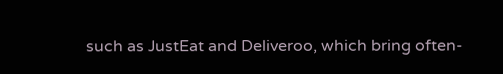such as JustEat and Deliveroo, which bring often-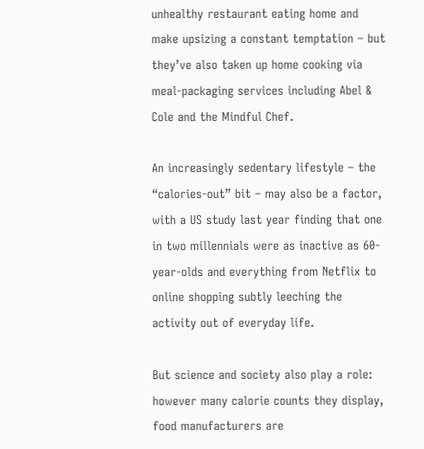unhealthy restaurant eating home and make upsizing a constant temptation – but they’ve also taken up home cooking via meal-packaging services including Abel & Cole and the Mindful Chef.

An increasingly sedentary lifestyle – the “calories-out” bit – may also be a factor, with a US study last year finding that one in two millennials were as inactive as 60-year-olds and everything from Netflix to online shopping subtly leeching the activity out of everyday life.

But science and society also play a role: however many calorie counts they display, food manufacturers are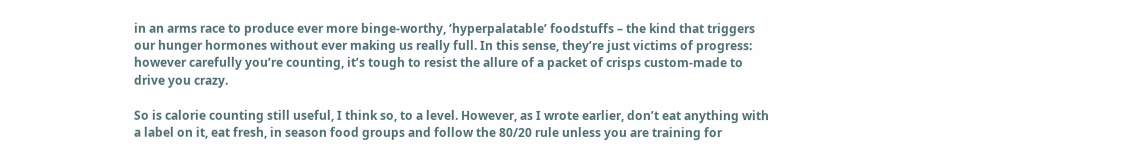in an arms race to produce ever more binge-worthy, ‘hyperpalatable’ foodstuffs – the kind that triggers our hunger hormones without ever making us really full. In this sense, they’re just victims of progress: however carefully you’re counting, it’s tough to resist the allure of a packet of crisps custom-made to drive you crazy.

So is calorie counting still useful, I think so, to a level. However, as I wrote earlier, don’t eat anything with a label on it, eat fresh, in season food groups and follow the 80/20 rule unless you are training for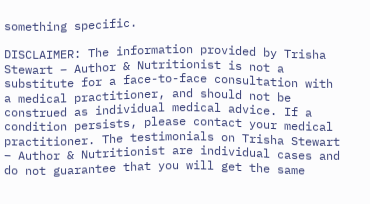something specific.

DISCLAIMER: The information provided by Trisha Stewart – Author & Nutritionist is not a substitute for a face-to-face consultation with a medical practitioner, and should not be construed as individual medical advice. If a condition persists, please contact your medical practitioner. The testimonials on Trisha Stewart – Author & Nutritionist are individual cases and do not guarantee that you will get the same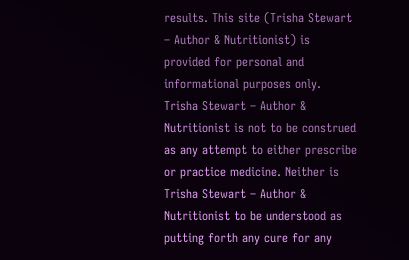results. This site (Trisha Stewart – Author & Nutritionist) is provided for personal and informational purposes only. Trisha Stewart – Author & Nutritionist is not to be construed as any attempt to either prescribe or practice medicine. Neither is Trisha Stewart – Author & Nutritionist to be understood as putting forth any cure for any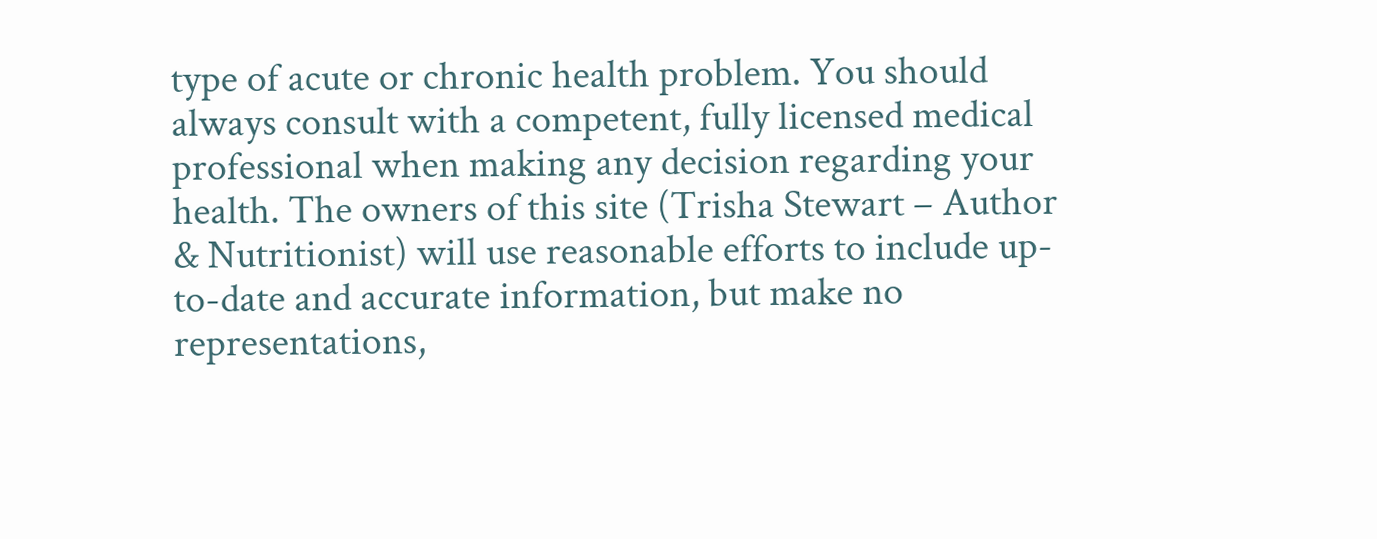type of acute or chronic health problem. You should always consult with a competent, fully licensed medical professional when making any decision regarding your health. The owners of this site (Trisha Stewart – Author & Nutritionist) will use reasonable efforts to include up-to-date and accurate information, but make no representations,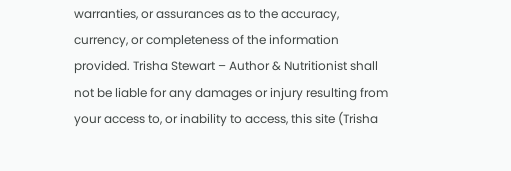warranties, or assurances as to the accuracy, currency, or completeness of the information provided. Trisha Stewart – Author & Nutritionist shall not be liable for any damages or injury resulting from your access to, or inability to access, this site (Trisha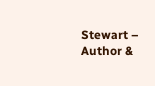Stewart – Author &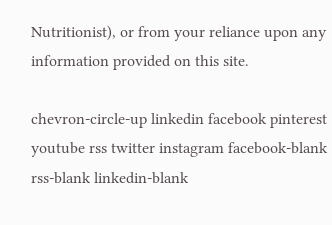Nutritionist), or from your reliance upon any information provided on this site.

chevron-circle-up linkedin facebook pinterest youtube rss twitter instagram facebook-blank rss-blank linkedin-blank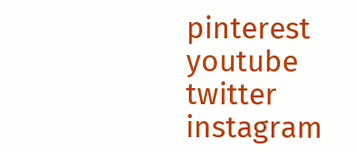pinterest youtube twitter instagram